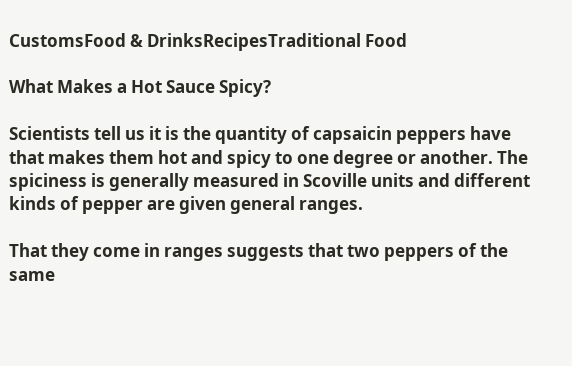CustomsFood & DrinksRecipesTraditional Food

What Makes a Hot Sauce Spicy?

Scientists tell us it is the quantity of capsaicin peppers have that makes them hot and spicy to one degree or another. The spiciness is generally measured in Scoville units and different kinds of pepper are given general ranges.

That they come in ranges suggests that two peppers of the same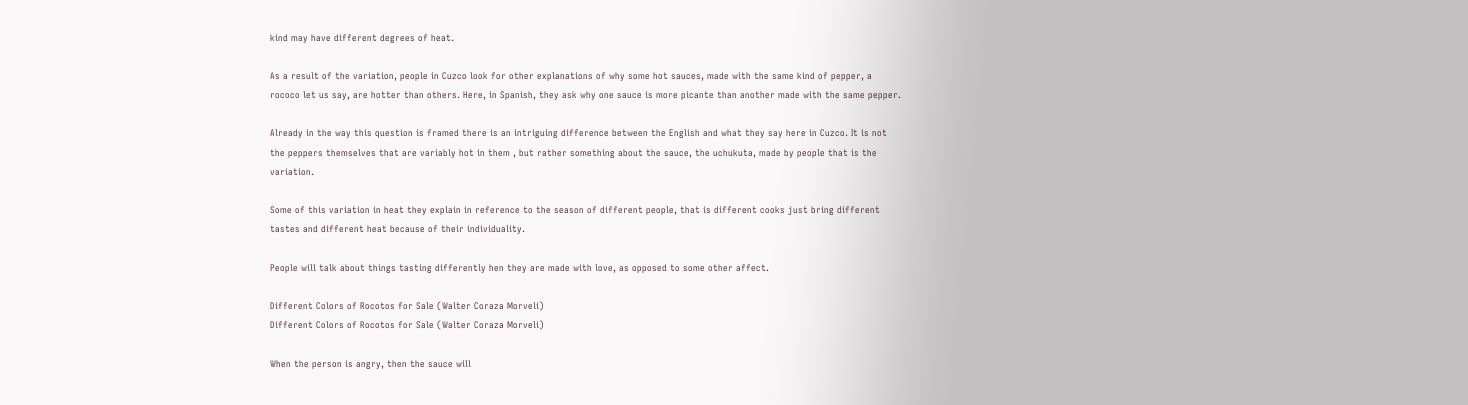kind may have different degrees of heat.

As a result of the variation, people in Cuzco look for other explanations of why some hot sauces, made with the same kind of pepper, a rococo let us say, are hotter than others. Here, in Spanish, they ask why one sauce is more picante than another made with the same pepper.

Already in the way this question is framed there is an intriguing difference between the English and what they say here in Cuzco. It is not the peppers themselves that are variably hot in them , but rather something about the sauce, the uchukuta, made by people that is the variation.

Some of this variation in heat they explain in reference to the season of different people, that is different cooks just bring different tastes and different heat because of their individuality.

People will talk about things tasting differently hen they are made with love, as opposed to some other affect.

Different Colors of Rocotos for Sale (Walter Coraza Morveli)
Different Colors of Rocotos for Sale (Walter Coraza Morveli)

When the person is angry, then the sauce will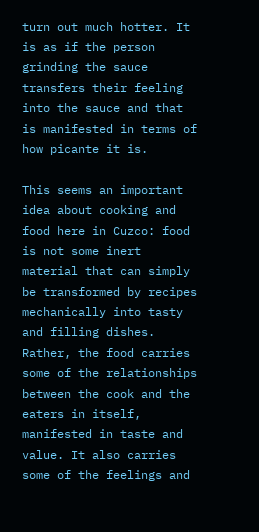turn out much hotter. It is as if the person grinding the sauce transfers their feeling into the sauce and that is manifested in terms of how picante it is.

This seems an important idea about cooking and food here in Cuzco: food is not some inert material that can simply be transformed by recipes mechanically into tasty and filling dishes. Rather, the food carries some of the relationships between the cook and the eaters in itself, manifested in taste and value. It also carries some of the feelings and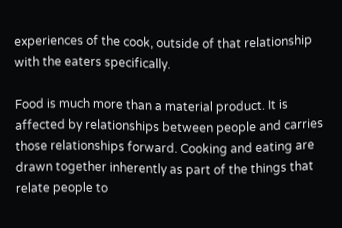experiences of the cook, outside of that relationship with the eaters specifically.

Food is much more than a material product. It is affected by relationships between people and carries those relationships forward. Cooking and eating are drawn together inherently as part of the things that relate people to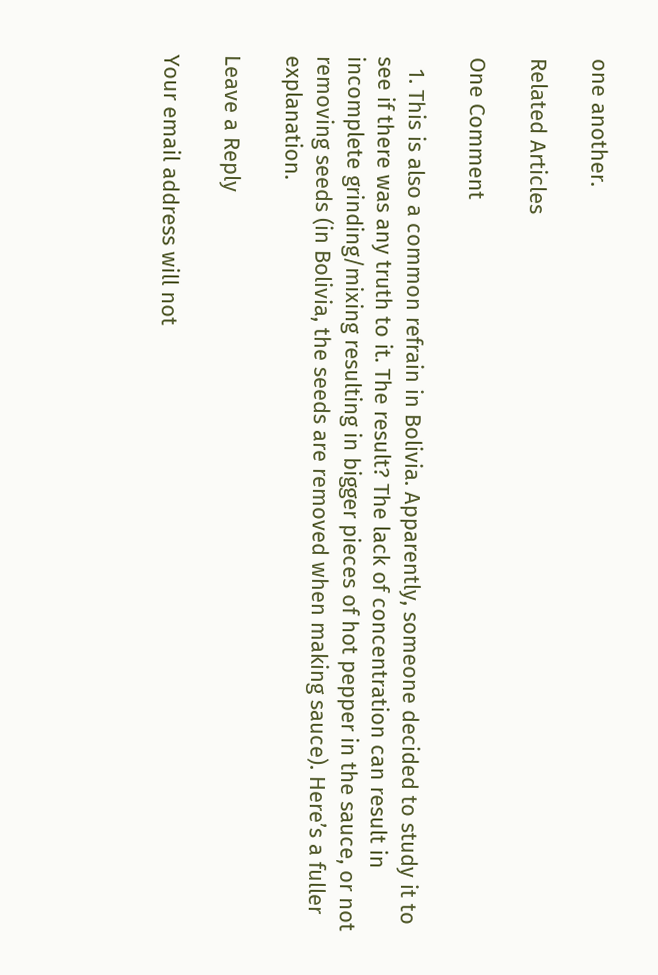one another.

Related Articles

One Comment

  1. This is also a common refrain in Bolivia. Apparently, someone decided to study it to see if there was any truth to it. The result? The lack of concentration can result in incomplete grinding/mixing resulting in bigger pieces of hot pepper in the sauce, or not removing seeds (in Bolivia, the seeds are removed when making sauce). Here’s a fuller explanation.

Leave a Reply

Your email address will not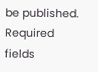be published. Required fields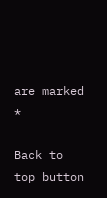are marked *

Back to top button